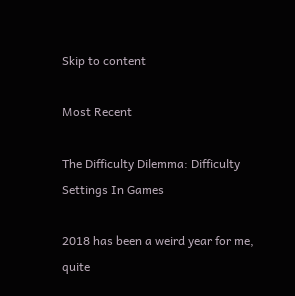Skip to content

Most Recent

The Difficulty Dilemma: Difficulty Settings In Games

2018 has been a weird year for me, quite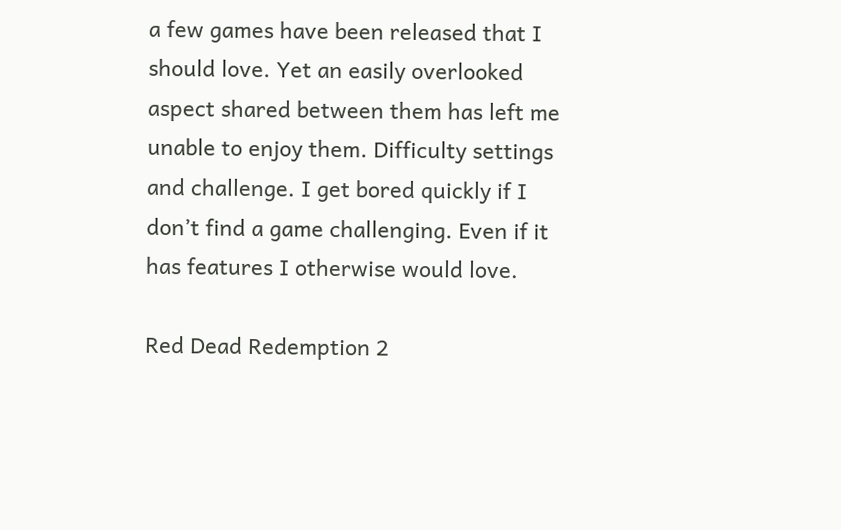a few games have been released that I should love. Yet an easily overlooked aspect shared between them has left me unable to enjoy them. Difficulty settings and challenge. I get bored quickly if I don’t find a game challenging. Even if it has features I otherwise would love.

Red Dead Redemption 2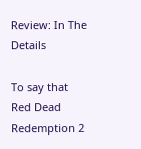Review: In The Details

To say that Red Dead Redemption 2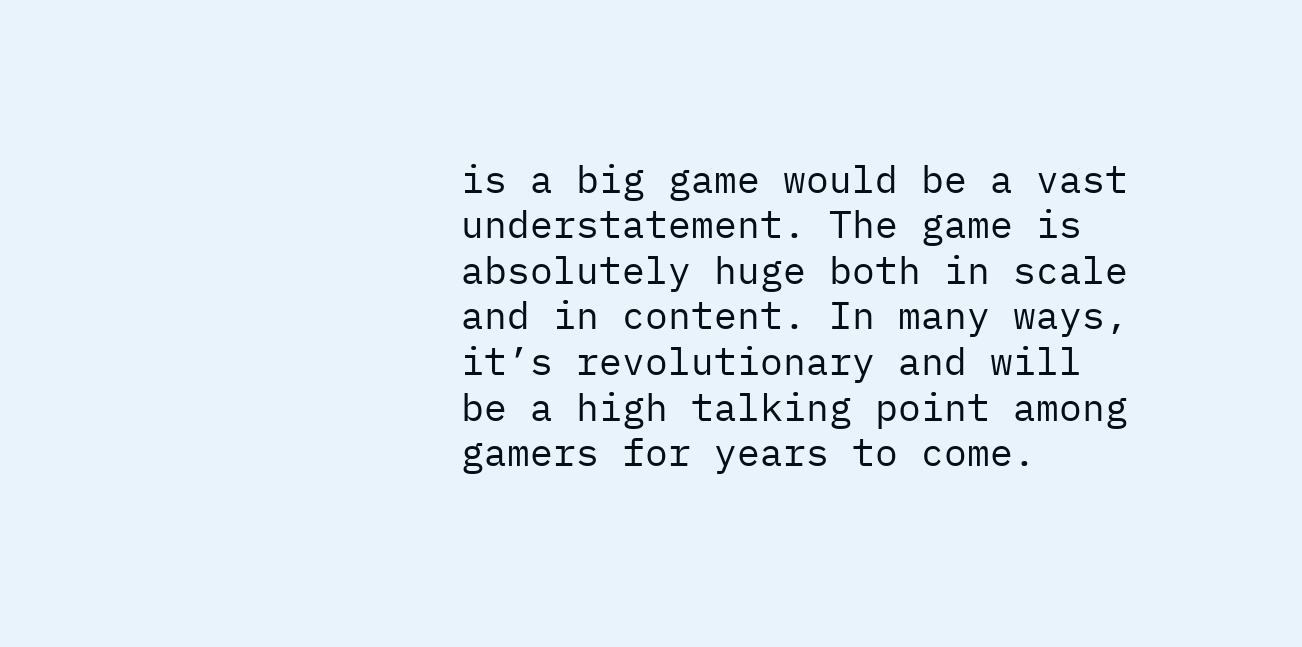is a big game would be a vast understatement. The game is absolutely huge both in scale and in content. In many ways, it’s revolutionary and will be a high talking point among gamers for years to come.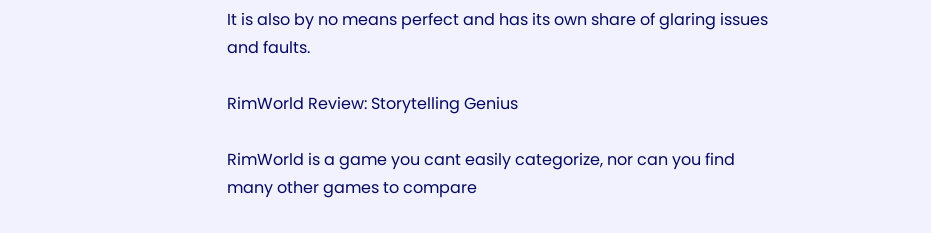It is also by no means perfect and has its own share of glaring issues and faults.

RimWorld Review: Storytelling Genius

RimWorld is a game you cant easily categorize, nor can you find many other games to compare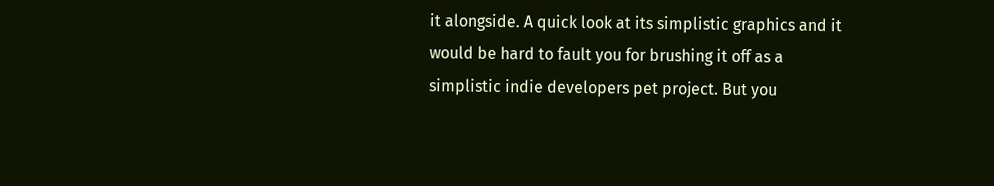it alongside. A quick look at its simplistic graphics and it would be hard to fault you for brushing it off as a simplistic indie developers pet project. But you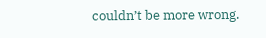couldn’t be more wrong.